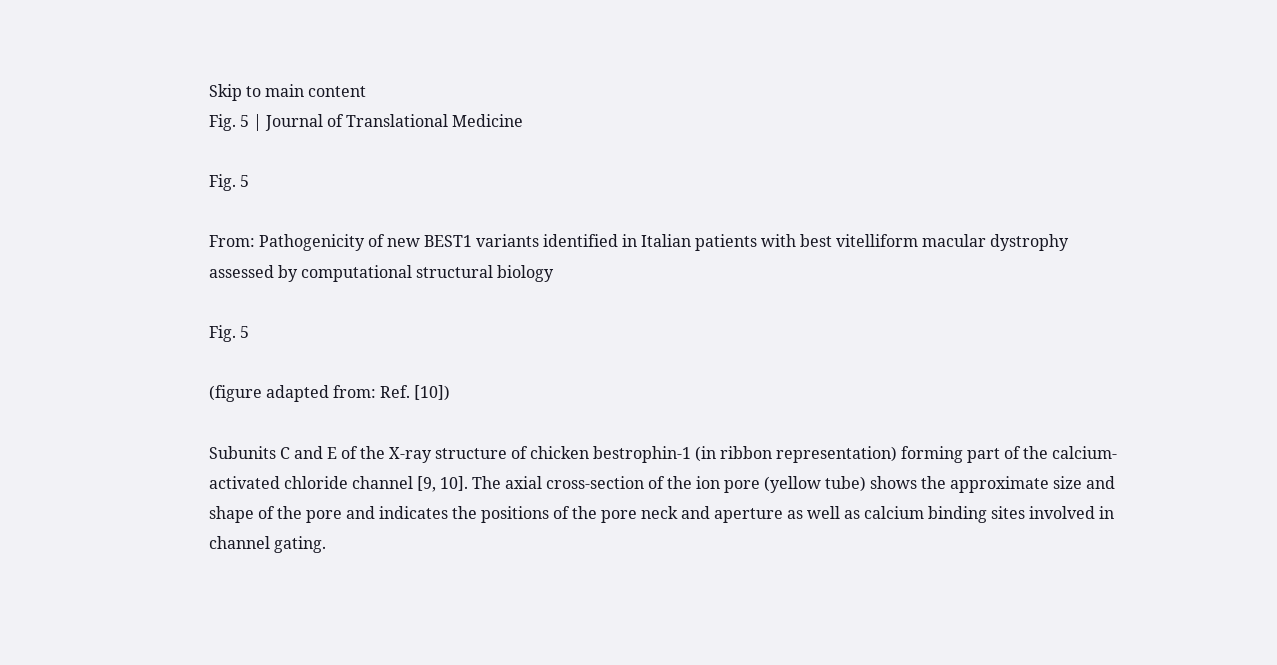Skip to main content
Fig. 5 | Journal of Translational Medicine

Fig. 5

From: Pathogenicity of new BEST1 variants identified in Italian patients with best vitelliform macular dystrophy assessed by computational structural biology

Fig. 5

(figure adapted from: Ref. [10])

Subunits C and E of the X-ray structure of chicken bestrophin-1 (in ribbon representation) forming part of the calcium-activated chloride channel [9, 10]. The axial cross-section of the ion pore (yellow tube) shows the approximate size and shape of the pore and indicates the positions of the pore neck and aperture as well as calcium binding sites involved in channel gating.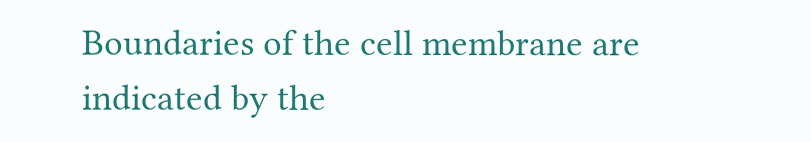Boundaries of the cell membrane are indicated by the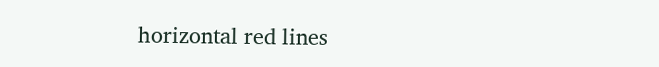horizontal red lines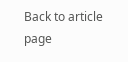Back to article page